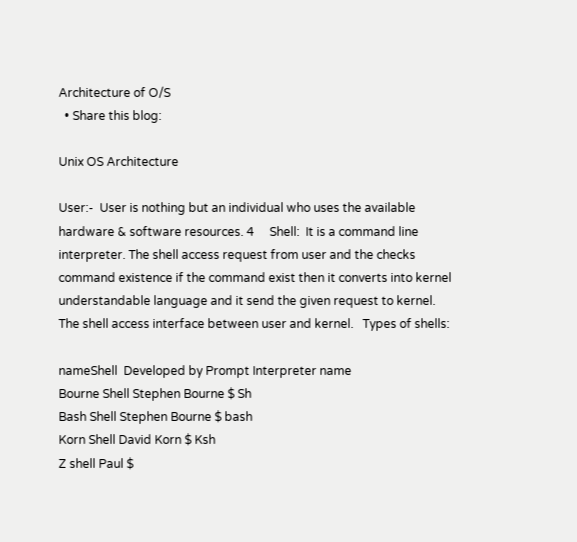Architecture of O/S
  • Share this blog:

Unix OS Architecture

User:-  User is nothing but an individual who uses the available hardware & software resources. 4     Shell:  It is a command line interpreter. The shell access request from user and the checks command existence if the command exist then it converts into kernel understandable language and it send the given request to kernel. The shell access interface between user and kernel.   Types of shells:

nameShell  Developed by Prompt Interpreter name
Bourne Shell Stephen Bourne $ Sh
Bash Shell Stephen Bourne $ bash
Korn Shell David Korn $ Ksh
Z shell Paul $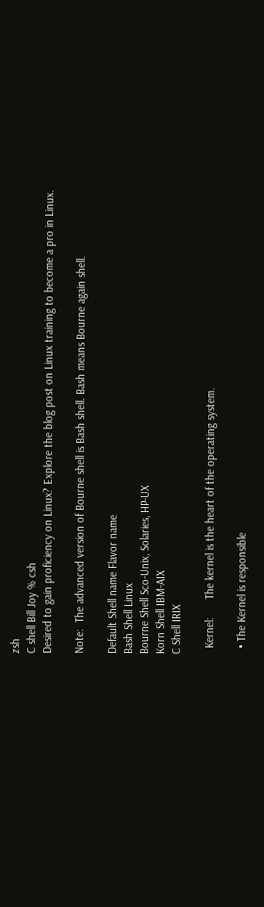zsh
C shell Bill Joy % csh
Desired to gain proficiency on Linux? Explore the blog post on Linux training to become a pro in Linux.

Note:  The advanced version of Bourne shell is Bash shell. Bash means Bourne again shell.

Default Shell name Flavor name
Bash Shell Linux
Bourne Shell Sco-Unix, Solaries, HP-UX
Korn Shell IBM-AIX
C Shell IRIX

  Kernel:      The kernel is the heart of the operating system.

  • The Kernel is responsible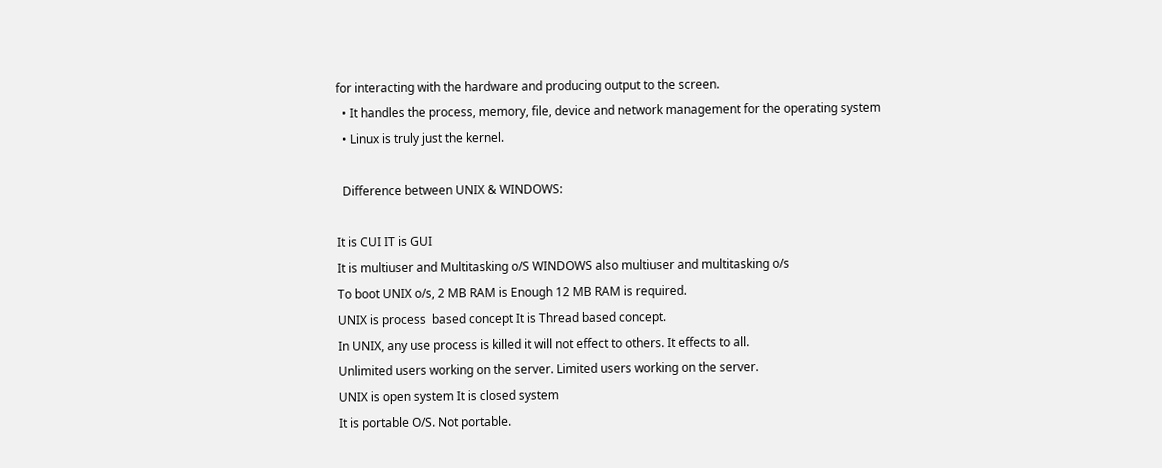for interacting with the hardware and producing output to the screen.
  • It handles the process, memory, file, device and network management for the operating system
  • Linux is truly just the kernel.

  Difference between UNIX & WINDOWS:

It is CUI IT is GUI
It is multiuser and Multitasking o/S WINDOWS also multiuser and multitasking o/s
To boot UNIX o/s, 2 MB RAM is Enough 12 MB RAM is required.
UNIX is process  based concept It is Thread based concept.
In UNIX, any use process is killed it will not effect to others. It effects to all.
Unlimited users working on the server. Limited users working on the server.
UNIX is open system It is closed system
It is portable O/S. Not portable.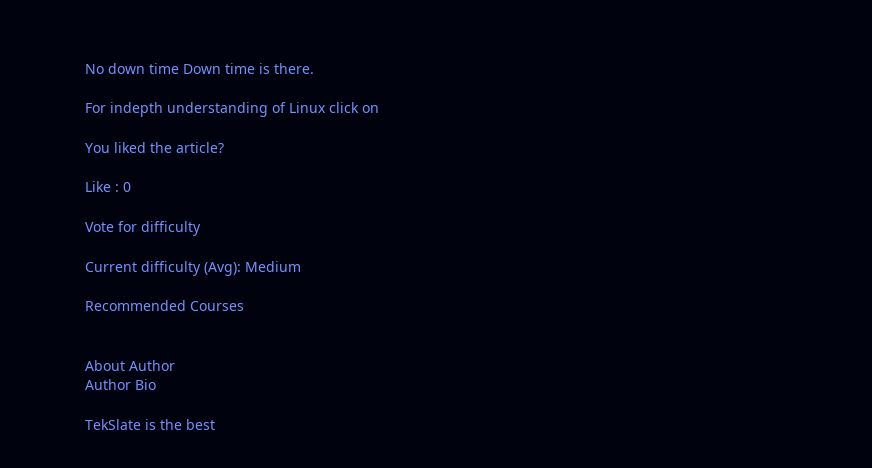No down time Down time is there.

For indepth understanding of Linux click on

You liked the article?

Like : 0

Vote for difficulty

Current difficulty (Avg): Medium

Recommended Courses


About Author
Author Bio

TekSlate is the best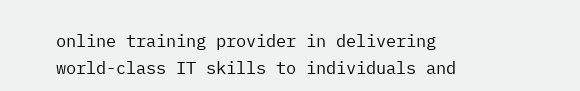online training provider in delivering world-class IT skills to individuals and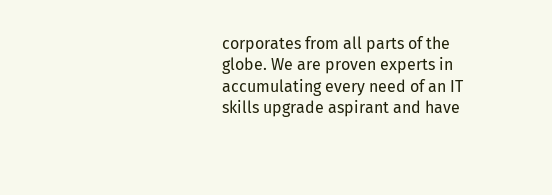corporates from all parts of the globe. We are proven experts in accumulating every need of an IT skills upgrade aspirant and have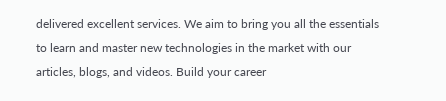delivered excellent services. We aim to bring you all the essentials to learn and master new technologies in the market with our articles, blogs, and videos. Build your career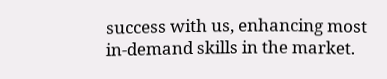success with us, enhancing most in-demand skills in the market.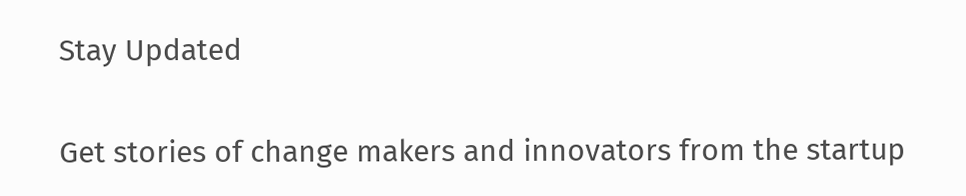Stay Updated

Get stories of change makers and innovators from the startup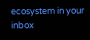ecosystem in your inbox